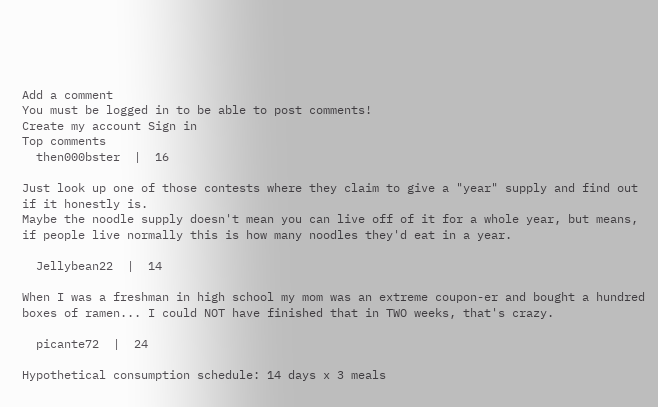Add a comment
You must be logged in to be able to post comments!
Create my account Sign in
Top comments
  then000bster  |  16

Just look up one of those contests where they claim to give a "year" supply and find out if it honestly is.
Maybe the noodle supply doesn't mean you can live off of it for a whole year, but means, if people live normally this is how many noodles they'd eat in a year.

  Jellybean22  |  14

When I was a freshman in high school my mom was an extreme coupon-er and bought a hundred boxes of ramen... I could NOT have finished that in TWO weeks, that's crazy.

  picante72  |  24

Hypothetical consumption schedule: 14 days x 3 meals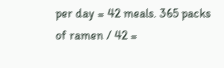per day = 42 meals. 365 packs of ramen / 42 =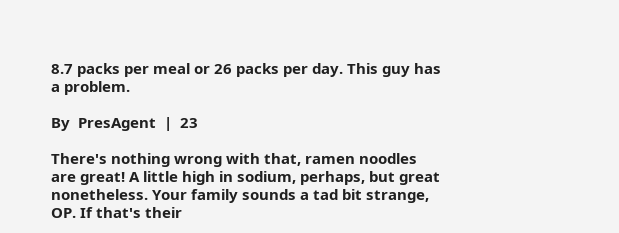8.7 packs per meal or 26 packs per day. This guy has a problem.

By  PresAgent  |  23

There's nothing wrong with that, ramen noodles are great! A little high in sodium, perhaps, but great nonetheless. Your family sounds a tad bit strange, OP. If that's their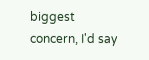biggest concern, I'd say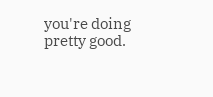you're doing pretty good.